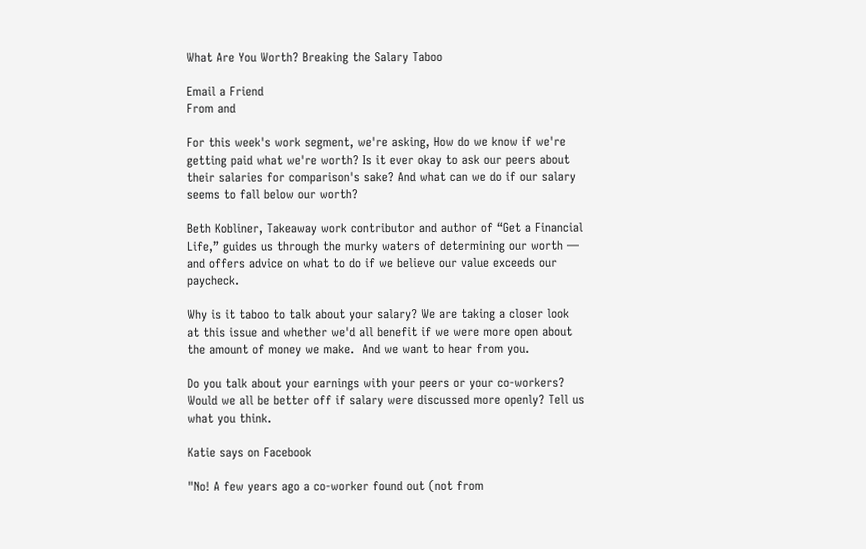What Are You Worth? Breaking the Salary Taboo

Email a Friend
From and

For this week's work segment, we're asking, How do we know if we're getting paid what we're worth? Is it ever okay to ask our peers about their salaries for comparison's sake? And what can we do if our salary seems to fall below our worth?

Beth Kobliner, Takeaway work contributor and author of “Get a Financial Life,” guides us through the murky waters of determining our worth — and offers advice on what to do if we believe our value exceeds our paycheck.

Why is it taboo to talk about your salary? We are taking a closer look at this issue and whether we'd all benefit if we were more open about the amount of money we make.  And we want to hear from you.

Do you talk about your earnings with your peers or your co-workers? Would we all be better off if salary were discussed more openly? Tell us what you think.

Katie says on Facebook

"No! A few years ago a co-worker found out (not from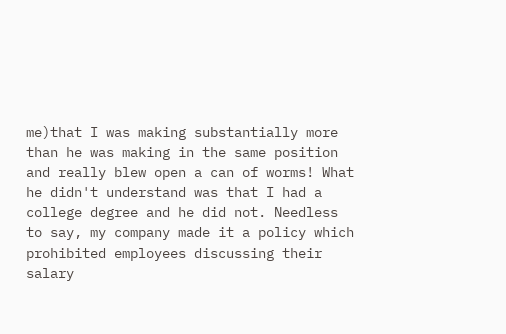me)that I was making substantially more than he was making in the same position and really blew open a can of worms! What he didn't understand was that I had a college degree and he did not. Needless to say, my company made it a policy which prohibited employees discussing their salary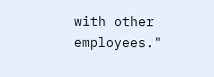with other employees."